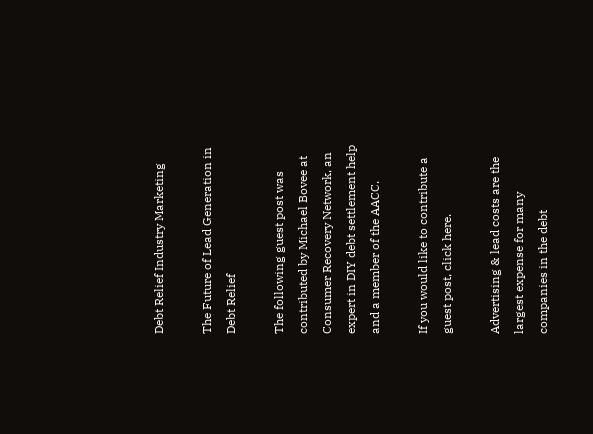Debt Relief Industry Marketing

The Future of Lead Generation in Debt Relief

The following guest post was contributed by Michael Bovee at Consumer Recovery Network, an expert in DIY debt settlement help and a member of the AACC.

If you would like to contribute a guest post, click here.

Advertising & lead costs are the largest expense for many companies in the debt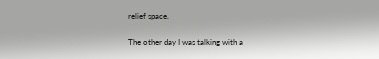relief space.

The other day I was talking with a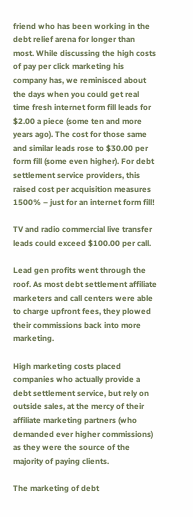friend who has been working in the debt relief arena for longer than most. While discussing the high costs of pay per click marketing his company has, we reminisced about the days when you could get real time fresh internet form fill leads for $2.00 a piece (some ten and more years ago). The cost for those same and similar leads rose to $30.00 per form fill (some even higher). For debt settlement service providers, this raised cost per acquisition measures 1500% – just for an internet form fill!

TV and radio commercial live transfer leads could exceed $100.00 per call.

Lead gen profits went through the roof. As most debt settlement affiliate marketers and call centers were able to charge upfront fees, they plowed their commissions back into more marketing.

High marketing costs placed companies who actually provide a debt settlement service, but rely on outside sales, at the mercy of their affiliate marketing partners (who demanded ever higher commissions) as they were the source of the majority of paying clients.

The marketing of debt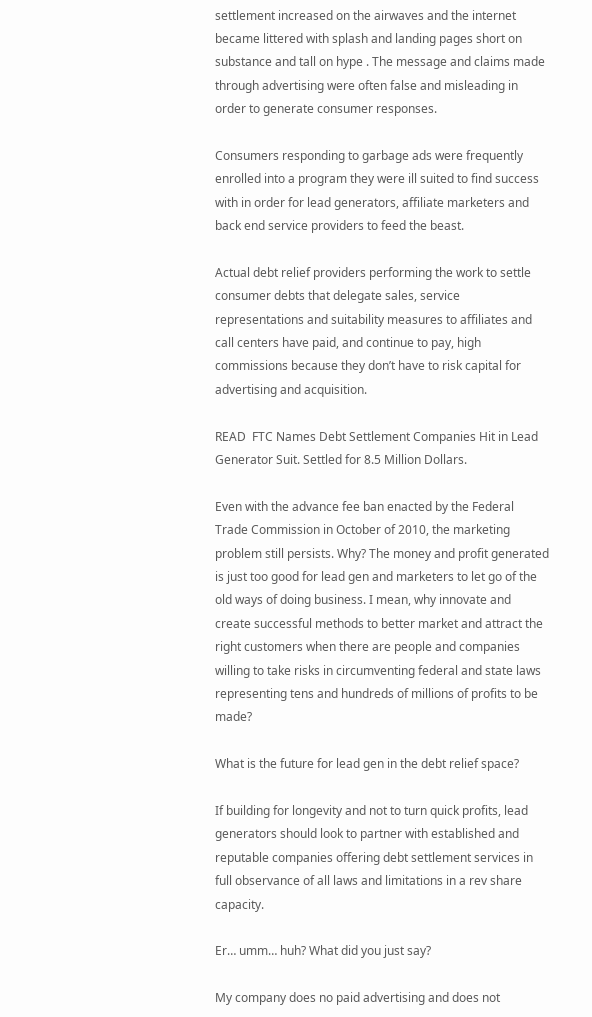settlement increased on the airwaves and the internet became littered with splash and landing pages short on substance and tall on hype . The message and claims made through advertising were often false and misleading in order to generate consumer responses.

Consumers responding to garbage ads were frequently enrolled into a program they were ill suited to find success with in order for lead generators, affiliate marketers and back end service providers to feed the beast.

Actual debt relief providers performing the work to settle consumer debts that delegate sales, service representations and suitability measures to affiliates and call centers have paid, and continue to pay, high commissions because they don’t have to risk capital for advertising and acquisition.

READ  FTC Names Debt Settlement Companies Hit in Lead Generator Suit. Settled for 8.5 Million Dollars.

Even with the advance fee ban enacted by the Federal Trade Commission in October of 2010, the marketing problem still persists. Why? The money and profit generated is just too good for lead gen and marketers to let go of the old ways of doing business. I mean, why innovate and create successful methods to better market and attract the right customers when there are people and companies willing to take risks in circumventing federal and state laws representing tens and hundreds of millions of profits to be made?

What is the future for lead gen in the debt relief space?

If building for longevity and not to turn quick profits, lead generators should look to partner with established and reputable companies offering debt settlement services in full observance of all laws and limitations in a rev share capacity.

Er… umm… huh? What did you just say?

My company does no paid advertising and does not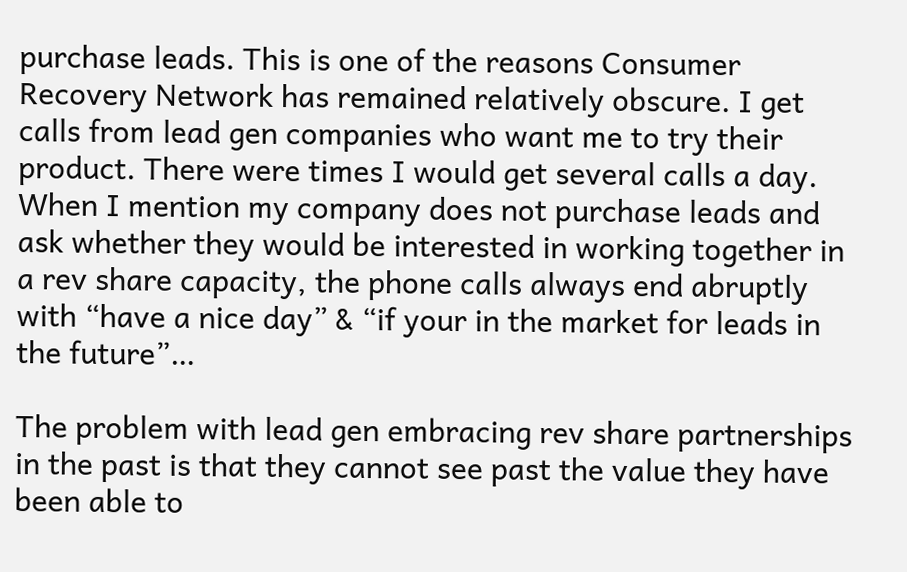purchase leads. This is one of the reasons Consumer Recovery Network has remained relatively obscure. I get calls from lead gen companies who want me to try their product. There were times I would get several calls a day. When I mention my company does not purchase leads and ask whether they would be interested in working together in a rev share capacity, the phone calls always end abruptly with “have a nice day” & “if your in the market for leads in the future”…

The problem with lead gen embracing rev share partnerships in the past is that they cannot see past the value they have been able to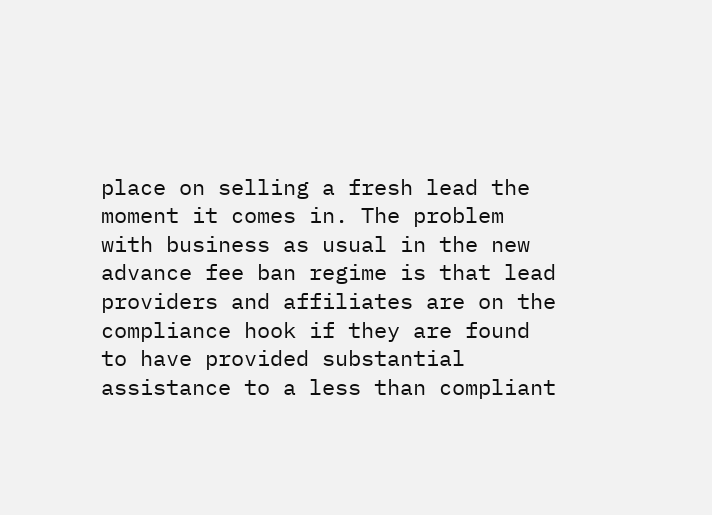place on selling a fresh lead the moment it comes in. The problem with business as usual in the new advance fee ban regime is that lead providers and affiliates are on the compliance hook if they are found to have provided substantial assistance to a less than compliant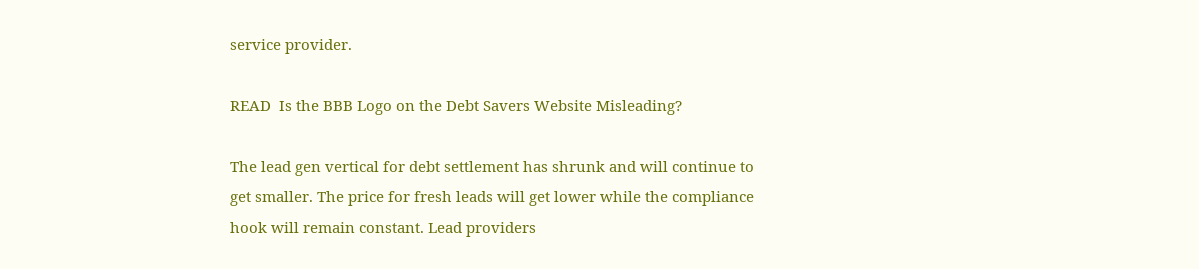service provider.

READ  Is the BBB Logo on the Debt Savers Website Misleading?

The lead gen vertical for debt settlement has shrunk and will continue to get smaller. The price for fresh leads will get lower while the compliance hook will remain constant. Lead providers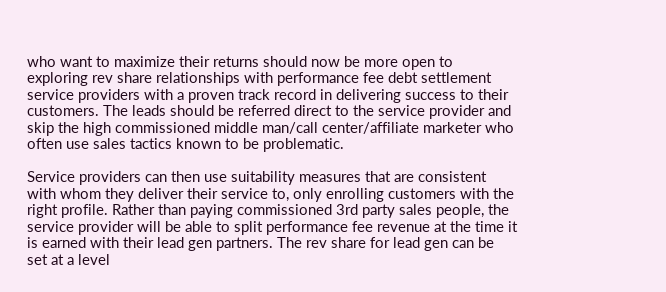who want to maximize their returns should now be more open to exploring rev share relationships with performance fee debt settlement service providers with a proven track record in delivering success to their customers. The leads should be referred direct to the service provider and skip the high commissioned middle man/call center/affiliate marketer who often use sales tactics known to be problematic.

Service providers can then use suitability measures that are consistent with whom they deliver their service to, only enrolling customers with the right profile. Rather than paying commissioned 3rd party sales people, the service provider will be able to split performance fee revenue at the time it is earned with their lead gen partners. The rev share for lead gen can be set at a level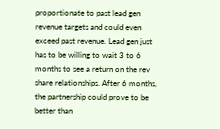proportionate to past lead gen revenue targets and could even exceed past revenue. Lead gen just has to be willing to wait 3 to 6 months to see a return on the rev share relationships. After 6 months, the partnership could prove to be better than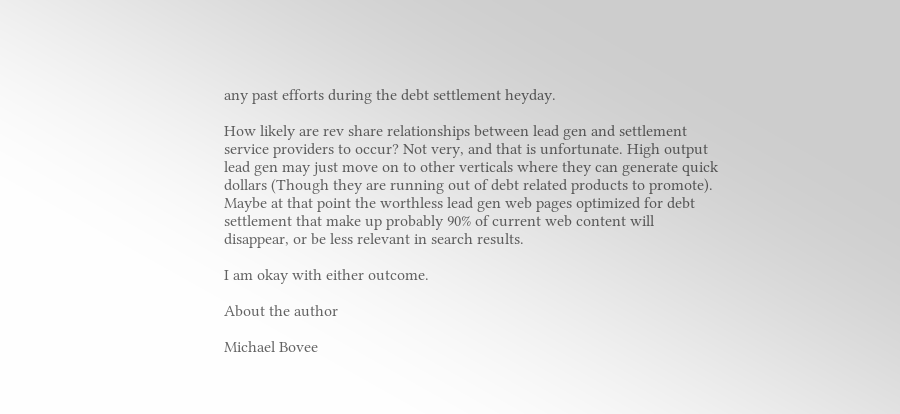any past efforts during the debt settlement heyday.

How likely are rev share relationships between lead gen and settlement service providers to occur? Not very, and that is unfortunate. High output lead gen may just move on to other verticals where they can generate quick dollars (Though they are running out of debt related products to promote). Maybe at that point the worthless lead gen web pages optimized for debt settlement that make up probably 90% of current web content will disappear, or be less relevant in search results.

I am okay with either outcome.

About the author

Michael Bovee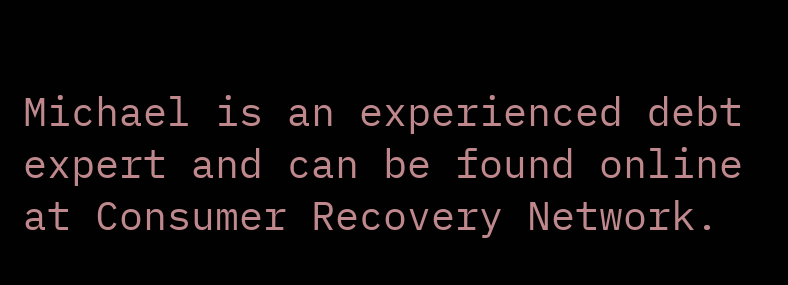Michael is an experienced debt expert and can be found online at Consumer Recovery Network.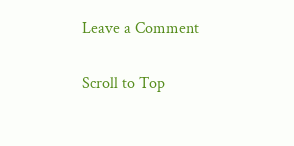Leave a Comment

Scroll to Top